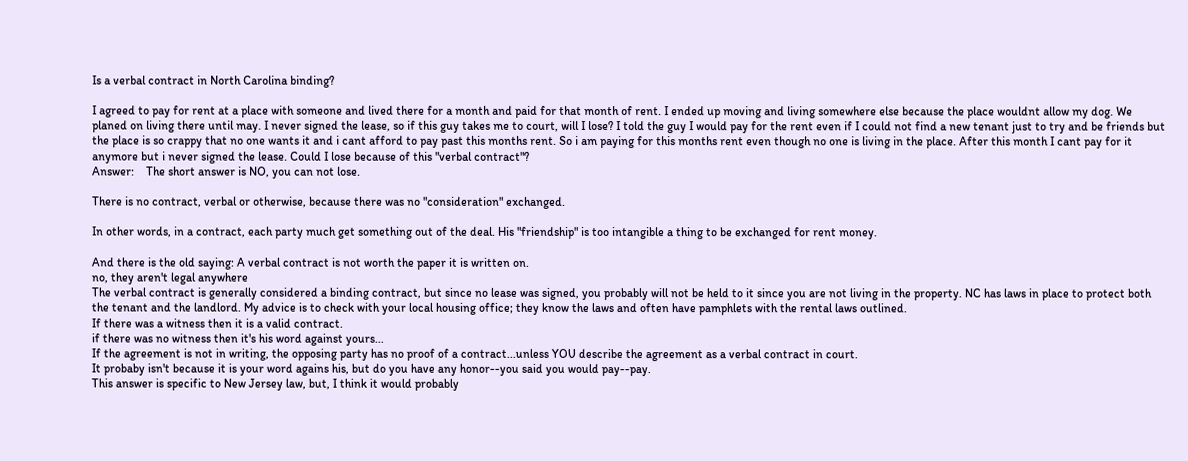Is a verbal contract in North Carolina binding?

I agreed to pay for rent at a place with someone and lived there for a month and paid for that month of rent. I ended up moving and living somewhere else because the place wouldnt allow my dog. We planed on living there until may. I never signed the lease, so if this guy takes me to court, will I lose? I told the guy I would pay for the rent even if I could not find a new tenant just to try and be friends but the place is so crappy that no one wants it and i cant afford to pay past this months rent. So i am paying for this months rent even though no one is living in the place. After this month I cant pay for it anymore but i never signed the lease. Could I lose because of this "verbal contract"?
Answer:    The short answer is NO, you can not lose.

There is no contract, verbal or otherwise, because there was no "consideration" exchanged.

In other words, in a contract, each party much get something out of the deal. His "friendship" is too intangible a thing to be exchanged for rent money.

And there is the old saying: A verbal contract is not worth the paper it is written on.
no, they aren't legal anywhere
The verbal contract is generally considered a binding contract, but since no lease was signed, you probably will not be held to it since you are not living in the property. NC has laws in place to protect both the tenant and the landlord. My advice is to check with your local housing office; they know the laws and often have pamphlets with the rental laws outlined.
If there was a witness then it is a valid contract.
if there was no witness then it's his word against yours...
If the agreement is not in writing, the opposing party has no proof of a contract...unless YOU describe the agreement as a verbal contract in court.
It probaby isn't because it is your word agains his, but do you have any honor--you said you would pay--pay.
This answer is specific to New Jersey law, but, I think it would probably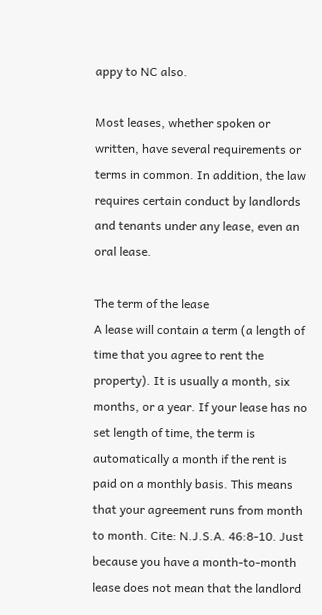appy to NC also.

Most leases, whether spoken or written, have several requirements or terms in common. In addition, the law requires certain conduct by landlords and tenants under any lease, even an oral lease.

The term of the lease
A lease will contain a term (a length of time that you agree to rent the property). It is usually a month, six months, or a year. If your lease has no set length of time, the term is automatically a month if the rent is paid on a monthly basis. This means that your agreement runs from month to month. Cite: N.J.S.A. 46:8-10. Just because you have a month-to-month lease does not mean that the landlord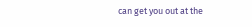can get you out at the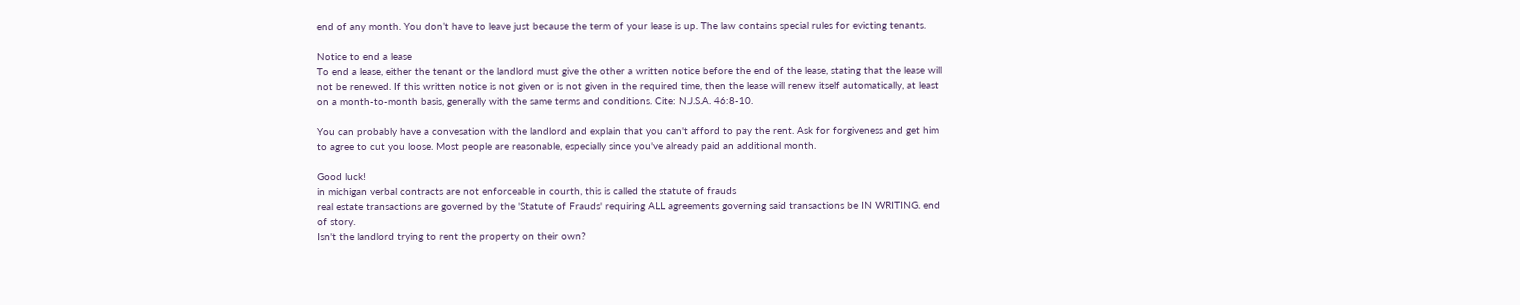end of any month. You don’t have to leave just because the term of your lease is up. The law contains special rules for evicting tenants.

Notice to end a lease
To end a lease, either the tenant or the landlord must give the other a written notice before the end of the lease, stating that the lease will not be renewed. If this written notice is not given or is not given in the required time, then the lease will renew itself automatically, at least on a month-to-month basis, generally with the same terms and conditions. Cite: N.J.S.A. 46:8-10.

You can probably have a convesation with the landlord and explain that you can't afford to pay the rent. Ask for forgiveness and get him to agree to cut you loose. Most people are reasonable, especially since you've already paid an additional month.

Good luck!
in michigan verbal contracts are not enforceable in courth, this is called the statute of frauds
real estate transactions are governed by the 'Statute of Frauds' requiring ALL agreements governing said transactions be IN WRITING. end of story.
Isn't the landlord trying to rent the property on their own?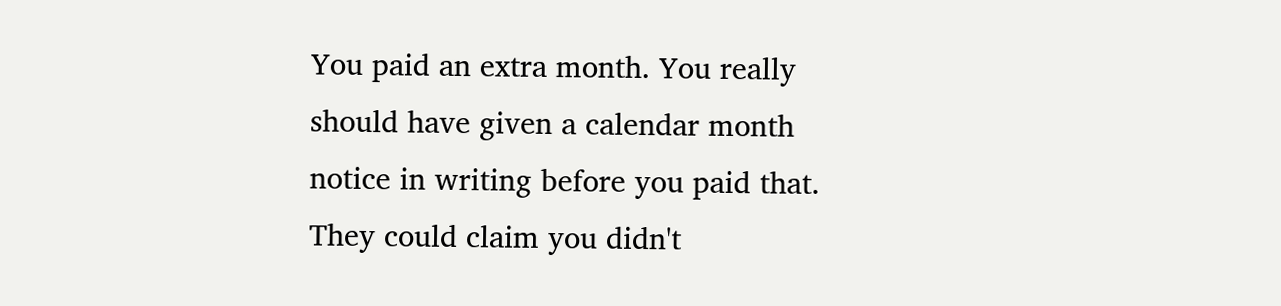You paid an extra month. You really should have given a calendar month notice in writing before you paid that. They could claim you didn't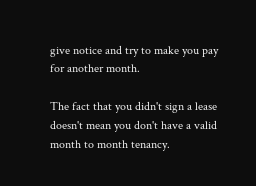give notice and try to make you pay for another month.

The fact that you didn't sign a lease doesn't mean you don't have a valid month to month tenancy.